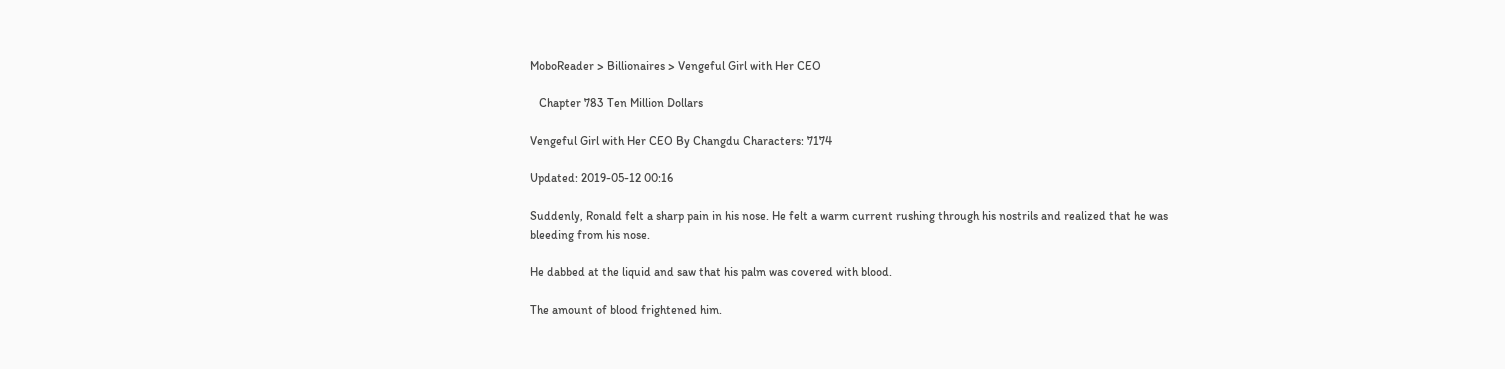MoboReader > Billionaires > Vengeful Girl with Her CEO

   Chapter 783 Ten Million Dollars

Vengeful Girl with Her CEO By Changdu Characters: 7174

Updated: 2019-05-12 00:16

Suddenly, Ronald felt a sharp pain in his nose. He felt a warm current rushing through his nostrils and realized that he was bleeding from his nose.

He dabbed at the liquid and saw that his palm was covered with blood.

The amount of blood frightened him.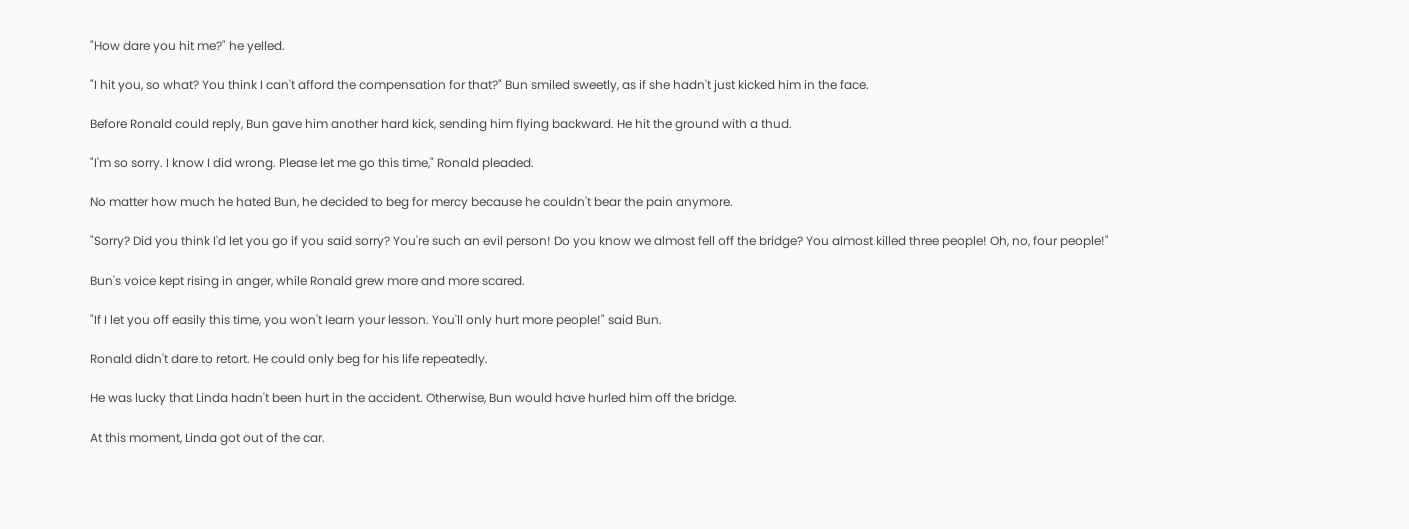"How dare you hit me?" he yelled.

"I hit you, so what? You think I can't afford the compensation for that?" Bun smiled sweetly, as if she hadn't just kicked him in the face.

Before Ronald could reply, Bun gave him another hard kick, sending him flying backward. He hit the ground with a thud.

"I'm so sorry. I know I did wrong. Please let me go this time," Ronald pleaded.

No matter how much he hated Bun, he decided to beg for mercy because he couldn't bear the pain anymore.

"Sorry? Did you think I'd let you go if you said sorry? You're such an evil person! Do you know we almost fell off the bridge? You almost killed three people! Oh, no, four people!"

Bun's voice kept rising in anger, while Ronald grew more and more scared.

"If I let you off easily this time, you won't learn your lesson. You'll only hurt more people!" said Bun.

Ronald didn't dare to retort. He could only beg for his life repeatedly.

He was lucky that Linda hadn't been hurt in the accident. Otherwise, Bun would have hurled him off the bridge.

At this moment, Linda got out of the car.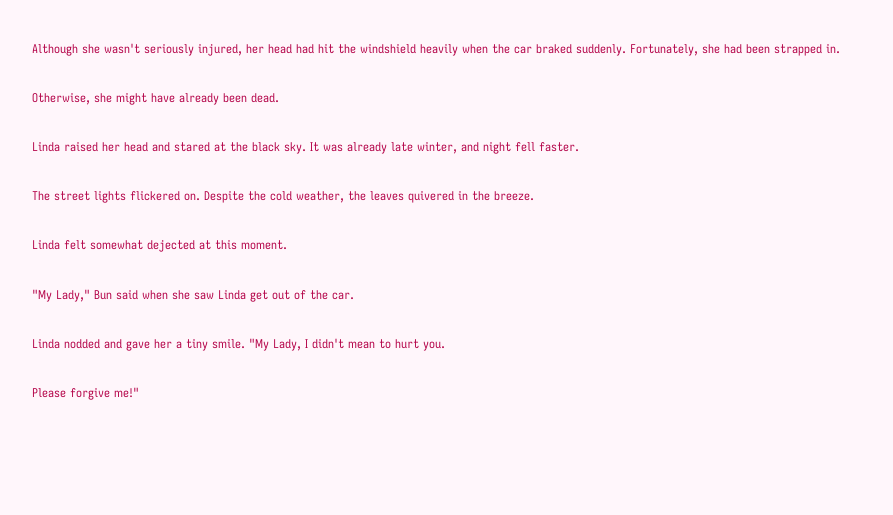Although she wasn't seriously injured, her head had hit the windshield heavily when the car braked suddenly. Fortunately, she had been strapped in.

Otherwise, she might have already been dead.

Linda raised her head and stared at the black sky. It was already late winter, and night fell faster.

The street lights flickered on. Despite the cold weather, the leaves quivered in the breeze.

Linda felt somewhat dejected at this moment.

"My Lady," Bun said when she saw Linda get out of the car.

Linda nodded and gave her a tiny smile. "My Lady, I didn't mean to hurt you.

Please forgive me!"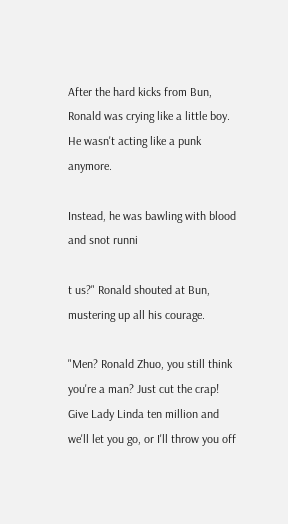After the hard kicks from Bun, Ronald was crying like a little boy. He wasn't acting like a punk anymore.

Instead, he was bawling with blood and snot runni

t us?" Ronald shouted at Bun, mustering up all his courage.

"Men? Ronald Zhuo, you still think you're a man? Just cut the crap! Give Lady Linda ten million and we'll let you go, or I'll throw you off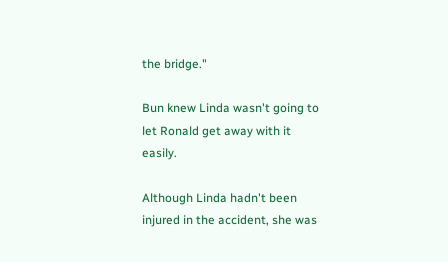the bridge."

Bun knew Linda wasn't going to let Ronald get away with it easily.

Although Linda hadn't been injured in the accident, she was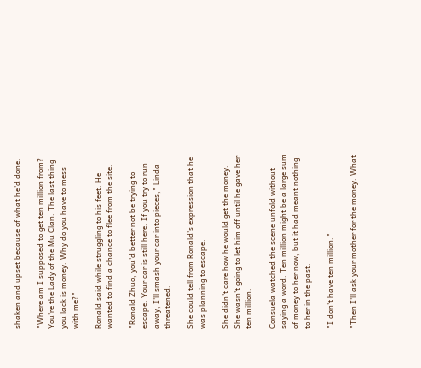shaken and upset because of what he'd done.

"Where am I supposed to get ten million from? You're the Lady of the Mu Clan. The last thing you lack is money. Why do you have to mess with me?"

Ronald said while struggling to his feet. He wanted to find a chance to flee from the site.

"Ronald Zhuo, you'd better not be trying to escape. Your car is still here. If you try to run away, I'll smash your car into pieces," Linda threatened.

She could tell from Ronald's expression that he was planning to escape.

She didn't care how he would get the money. She wasn't going to let him off until he gave her ten million.

Consuela watched the scene unfold without saying a word. Ten million might be a large sum of money to her now, but it had meant nothing to her in the past.

"I don't have ten million."

"Then I'll ask your mother for the money. What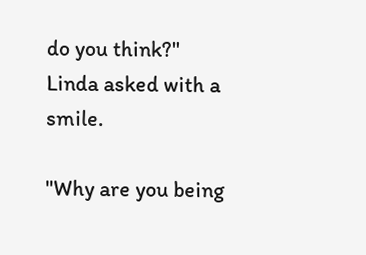do you think?" Linda asked with a smile.

"Why are you being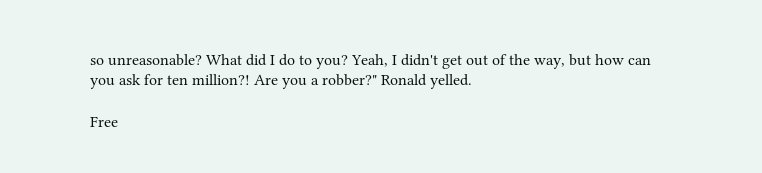so unreasonable? What did I do to you? Yeah, I didn't get out of the way, but how can you ask for ten million?! Are you a robber?" Ronald yelled.

Free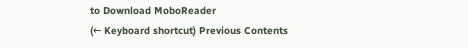to Download MoboReader
(← Keyboard shortcut) Previous Contents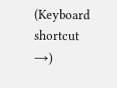(Keyboard shortcut →)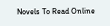Novels To Read Online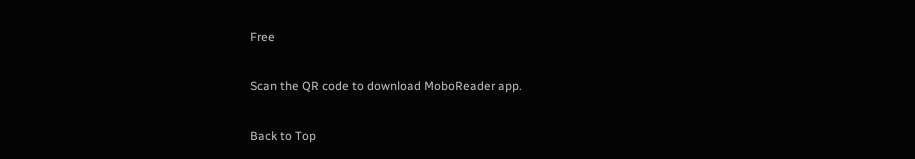Free

Scan the QR code to download MoboReader app.

Back to Top